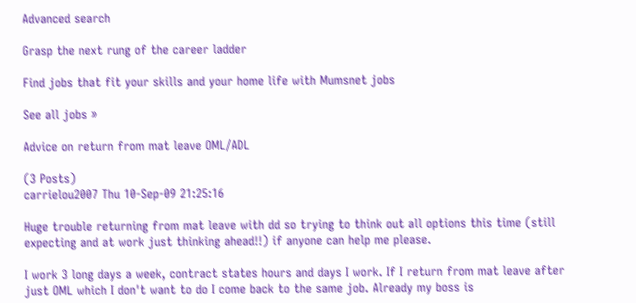Advanced search

Grasp the next rung of the career ladder

Find jobs that fit your skills and your home life with Mumsnet jobs

See all jobs »

Advice on return from mat leave OML/ADL

(3 Posts)
carrielou2007 Thu 10-Sep-09 21:25:16

Huge trouble returning from mat leave with dd so trying to think out all options this time (still expecting and at work just thinking ahead!!) if anyone can help me please.

I work 3 long days a week, contract states hours and days I work. If I return from mat leave after just OML which I don't want to do I come back to the same job. Already my boss is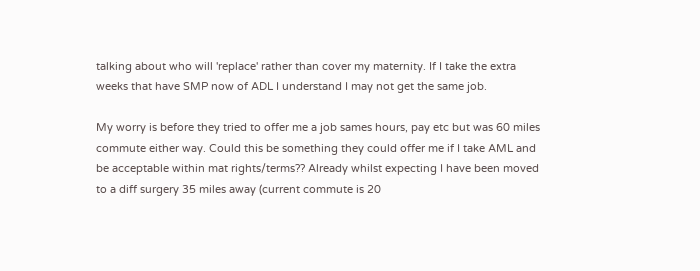talking about who will 'replace' rather than cover my maternity. If I take the extra weeks that have SMP now of ADL I understand I may not get the same job.

My worry is before they tried to offer me a job sames hours, pay etc but was 60 miles commute either way. Could this be something they could offer me if I take AML and be acceptable within mat rights/terms?? Already whilst expecting I have been moved to a diff surgery 35 miles away (current commute is 20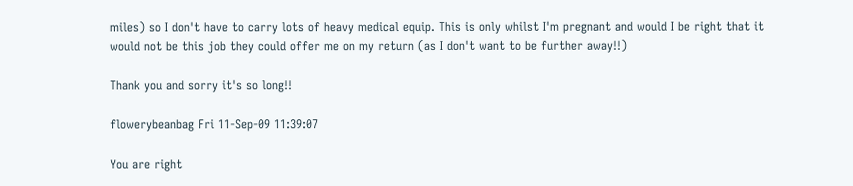miles) so I don't have to carry lots of heavy medical equip. This is only whilst I'm pregnant and would I be right that it would not be this job they could offer me on my return (as I don't want to be further away!!)

Thank you and sorry it's so long!!

flowerybeanbag Fri 11-Sep-09 11:39:07

You are right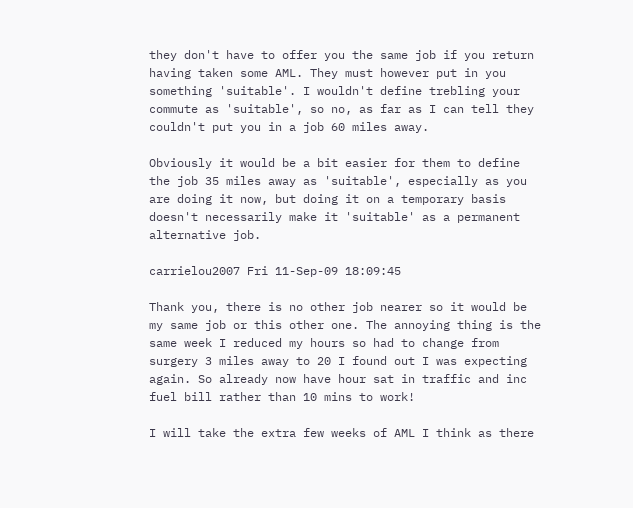they don't have to offer you the same job if you return having taken some AML. They must however put in you something 'suitable'. I wouldn't define trebling your commute as 'suitable', so no, as far as I can tell they couldn't put you in a job 60 miles away.

Obviously it would be a bit easier for them to define the job 35 miles away as 'suitable', especially as you are doing it now, but doing it on a temporary basis doesn't necessarily make it 'suitable' as a permanent alternative job.

carrielou2007 Fri 11-Sep-09 18:09:45

Thank you, there is no other job nearer so it would be my same job or this other one. The annoying thing is the same week I reduced my hours so had to change from surgery 3 miles away to 20 I found out I was expecting again. So already now have hour sat in traffic and inc fuel bill rather than 10 mins to work!

I will take the extra few weeks of AML I think as there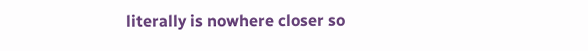literally is nowhere closer so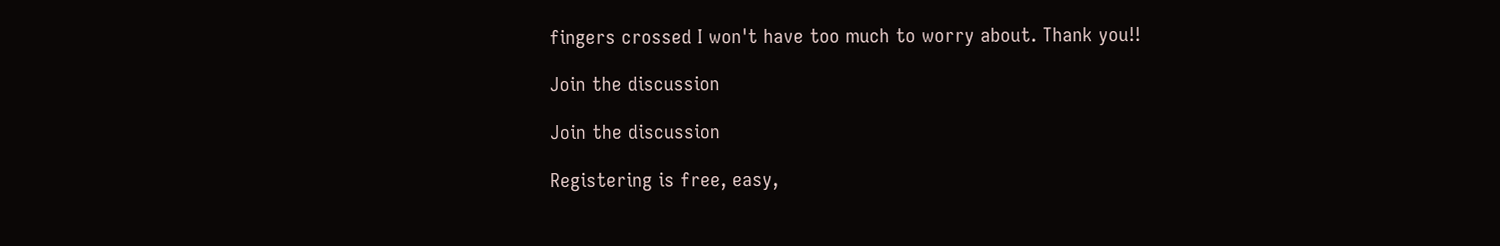fingers crossed I won't have too much to worry about. Thank you!!

Join the discussion

Join the discussion

Registering is free, easy,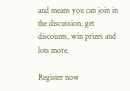and means you can join in the discussion, get discounts, win prizes and lots more.

Register now